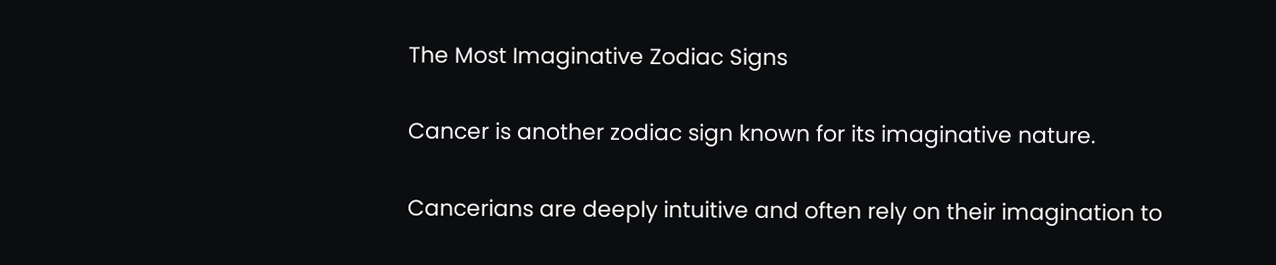The Most Imaginative Zodiac Signs

Cancer is another zodiac sign known for its imaginative nature.

Cancerians are deeply intuitive and often rely on their imagination to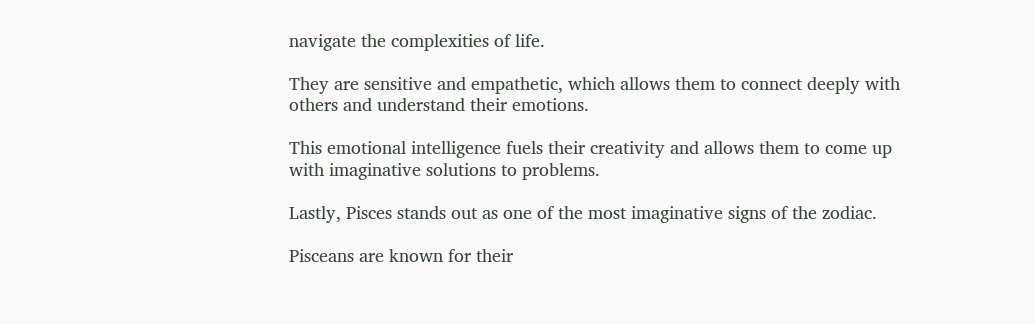navigate the complexities of life.

They are sensitive and empathetic, which allows them to connect deeply with others and understand their emotions.

This emotional intelligence fuels their creativity and allows them to come up with imaginative solutions to problems.

Lastly, Pisces stands out as one of the most imaginative signs of the zodiac.

Pisceans are known for their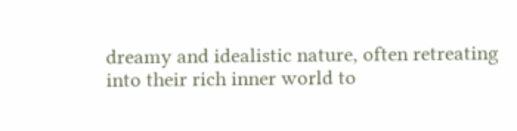dreamy and idealistic nature, often retreating into their rich inner world to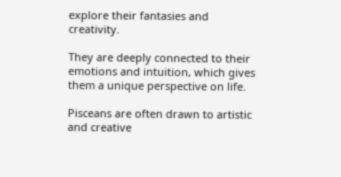explore their fantasies and creativity.

They are deeply connected to their emotions and intuition, which gives them a unique perspective on life.

Pisceans are often drawn to artistic and creative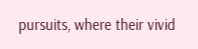pursuits, where their vivid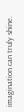imagination can truly shine.